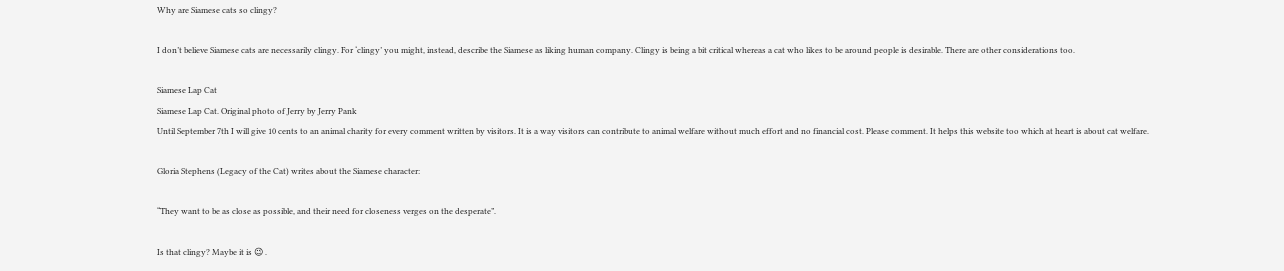Why are Siamese cats so clingy?

I don’t believe Siamese cats are necessarily clingy. For ‘clingy’ you might, instead, describe the Siamese as liking human company. Clingy is being a bit critical whereas a cat who likes to be around people is desirable. There are other considerations too.

Siamese Lap Cat
Siamese Lap Cat. Original photo of Jerry by Jerry Pank
Until September 7th I will give 10 cents to an animal charity for every comment written by visitors. It is a way visitors can contribute to animal welfare without much effort and no financial cost. Please comment. It helps this website too which at heart is about cat welfare.

Gloria Stephens (Legacy of the Cat) writes about the Siamese character:

“They want to be as close as possible, and their need for closeness verges on the desperate”.

Is that clingy? Maybe it is 😉 .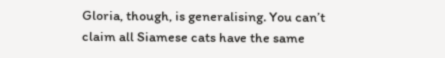Gloria, though, is generalising. You can’t claim all Siamese cats have the same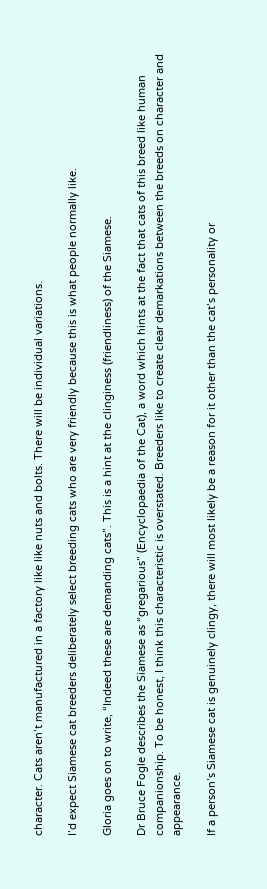character. Cats aren’t manufactured in a factory like like nuts and bolts. There will be individual variations.

I’d expect Siamese cat breeders deliberately select breeding cats who are very friendly because this is what people normally like.

Gloria goes on to write, “Indeed these are demanding cats”. This is a hint at the clinginess (friendliness) of the Siamese.

Dr Bruce Fogle describes the Siamese as “gregarious” (Encyclopaedia of the Cat), a word which hints at the fact that cats of this breed like human companionship. To be honest, I think this characteristic is overstated. Breeders like to create clear demarkations between the breeds on character and appearance.

If a person’s Siamese cat is genuinely clingy, there will most likely be a reason for it other than the cat’s personality or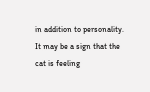in addition to personality. It may be a sign that the cat is feeling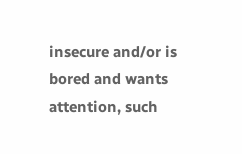insecure and/or is bored and wants attention, such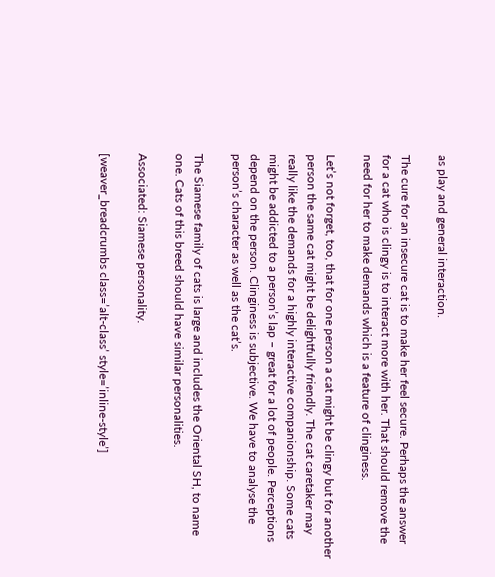as play and general interaction.

The cure for an insecure cat is to make her feel secure. Perhaps the answer for a cat who is clingy is to interact more with her. That should remove the need for her to make demands which is a feature of clinginess.

Let’s not forget, too, that for one person a cat might be clingy but for another person the same cat might be delightfully friendly. The cat caretaker may really like the demands for a highly interactive companionship. Some cats might be addicted to a person’s lap – great for a lot of people. Perceptions depend on the person. Clinginess is subjective. We have to analyse the person’s character as well as the cat’s.

The Siamese family of cats is large and includes the Oriental SH, to name one. Cats of this breed should have similar personalities.

Associated: Siamese personality.

[weaver_breadcrumbs class=’alt-class’ style=’inline-style’]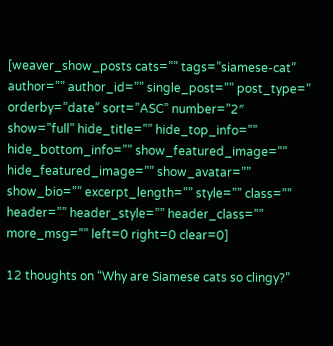[weaver_show_posts cats=”” tags=”siamese-cat” author=”” author_id=”” single_post=”” post_type=” orderby=”date” sort=”ASC” number=”2″ show=”full” hide_title=”” hide_top_info=”” hide_bottom_info=”” show_featured_image=”” hide_featured_image=”” show_avatar=”” show_bio=”” excerpt_length=”” style=”” class=”” header=”” header_style=”” header_class=”” more_msg=”” left=0 right=0 clear=0]

12 thoughts on “Why are Siamese cats so clingy?”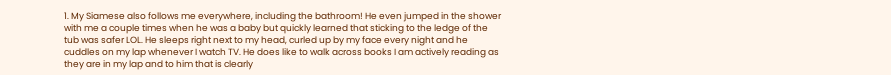1. My Siamese also follows me everywhere, including the bathroom! He even jumped in the shower with me a couple times when he was a baby but quickly learned that sticking to the ledge of the tub was safer LOL. He sleeps right next to my head, curled up by my face every night and he cuddles on my lap whenever I watch TV. He does like to walk across books I am actively reading as they are in my lap and to him that is clearly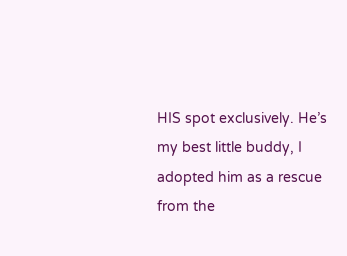HIS spot exclusively. He’s my best little buddy, I adopted him as a rescue from the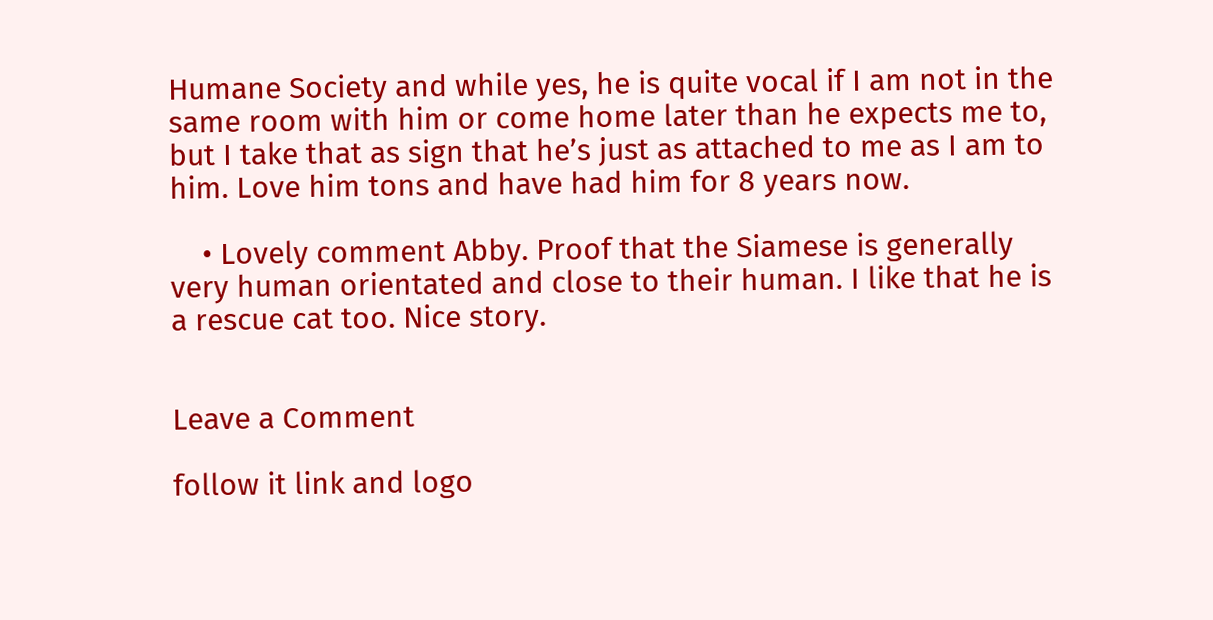Humane Society and while yes, he is quite vocal if I am not in the same room with him or come home later than he expects me to, but I take that as sign that he’s just as attached to me as I am to him. Love him tons and have had him for 8 years now.

    • Lovely comment Abby. Proof that the Siamese is generally very human orientated and close to their human. I like that he is a rescue cat too. Nice story.


Leave a Comment

follow it link and logo